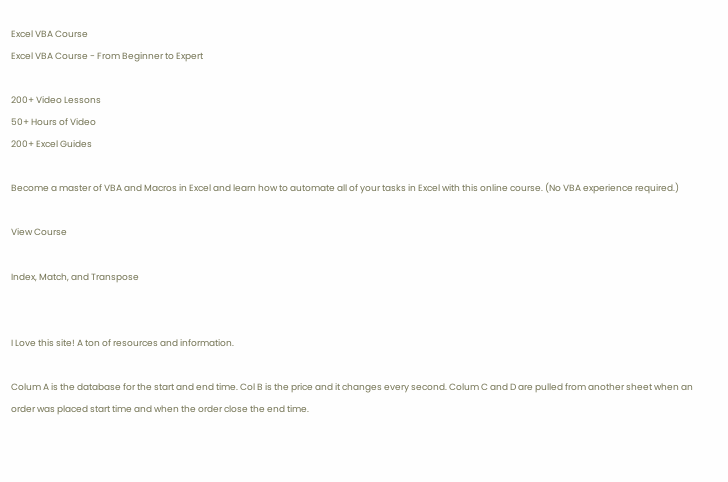Excel VBA Course
Excel VBA Course - From Beginner to Expert

200+ Video Lessons
50+ Hours of Video
200+ Excel Guides

Become a master of VBA and Macros in Excel and learn how to automate all of your tasks in Excel with this online course. (No VBA experience required.)

View Course

Index, Match, and Transpose


I Love this site! A ton of resources and information.

Colum A is the database for the start and end time. Col B is the price and it changes every second. Colum C and D are pulled from another sheet when an order was placed start time and when the order close the end time.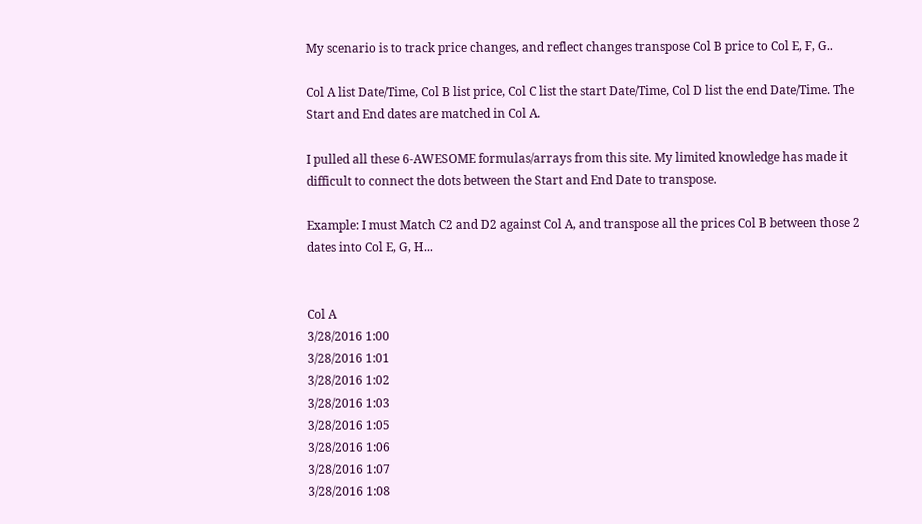My scenario is to track price changes, and reflect changes transpose Col B price to Col E, F, G..

Col A list Date/Time, Col B list price, Col C list the start Date/Time, Col D list the end Date/Time. The Start and End dates are matched in Col A.

I pulled all these 6-AWESOME formulas/arrays from this site. My limited knowledge has made it difficult to connect the dots between the Start and End Date to transpose.

Example: I must Match C2 and D2 against Col A, and transpose all the prices Col B between those 2 dates into Col E, G, H...


Col A
3/28/2016 1:00
3/28/2016 1:01
3/28/2016 1:02
3/28/2016 1:03
3/28/2016 1:05
3/28/2016 1:06
3/28/2016 1:07
3/28/2016 1:08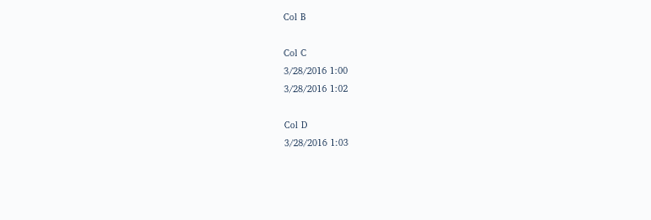Col B

Col C
3/28/2016 1:00
3/28/2016 1:02

Col D
3/28/2016 1:03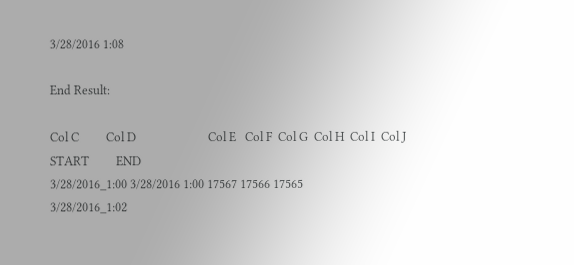3/28/2016 1:08

End Result:

Col C         Col D                        Col E   Col F  Col G  Col H  Col I  Col J
START         END
3/28/2016_1:00 3/28/2016 1:00 17567 17566 17565
3/28/2016_1:02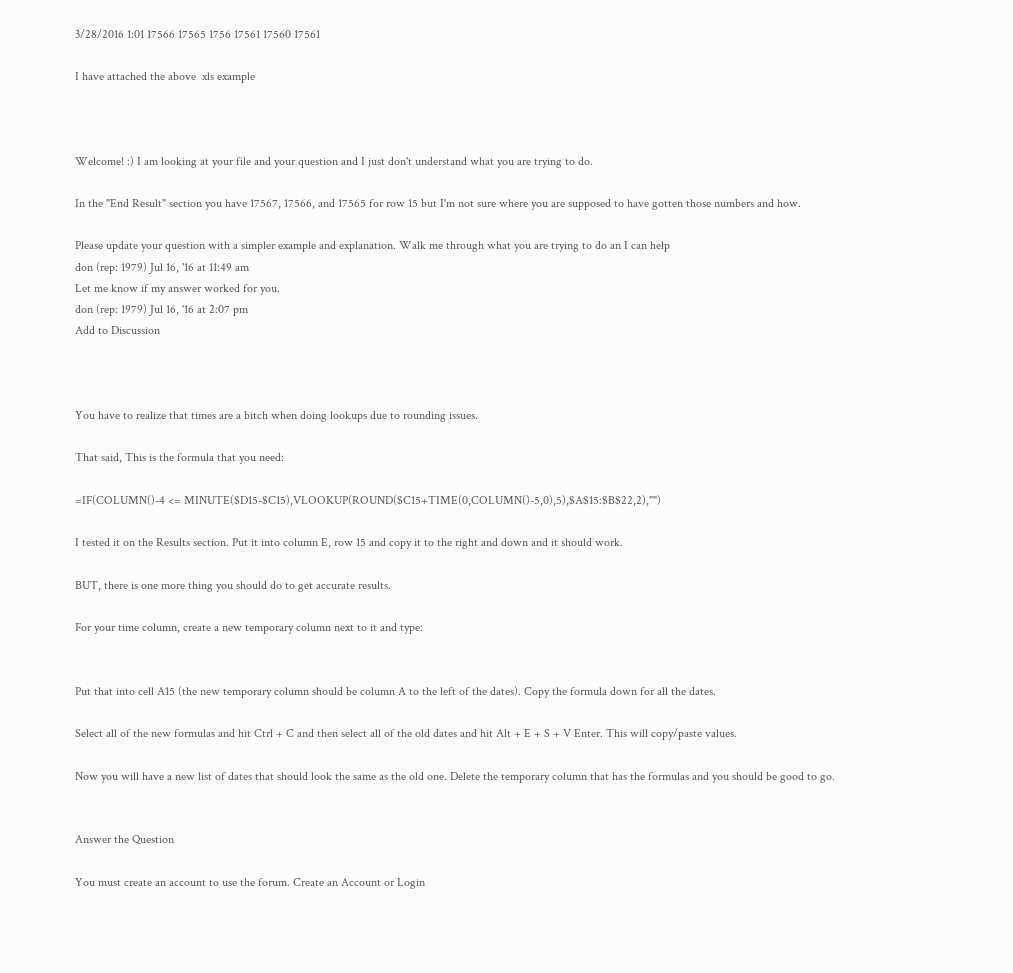3/28/2016 1:01 17566 17565 1756 17561 17560 17561

I have attached the above  xls example



Welcome! :) I am looking at your file and your question and I just don't understand what you are trying to do.

In the "End Result" section you have 17567, 17566, and 17565 for row 15 but I'm not sure where you are supposed to have gotten those numbers and how.

Please update your question with a simpler example and explanation. Walk me through what you are trying to do an I can help
don (rep: 1979) Jul 16, '16 at 11:49 am
Let me know if my answer worked for you.
don (rep: 1979) Jul 16, '16 at 2:07 pm
Add to Discussion



You have to realize that times are a bitch when doing lookups due to rounding issues.

That said, This is the formula that you need:

=IF(COLUMN()-4 <= MINUTE($D15-$C15),VLOOKUP(ROUND($C15+TIME(0,COLUMN()-5,0),5),$A$15:$B$22,2),"")

I tested it on the Results section. Put it into column E, row 15 and copy it to the right and down and it should work.

BUT, there is one more thing you should do to get accurate results.

For your time column, create a new temporary column next to it and type:


Put that into cell A15 (the new temporary column should be column A to the left of the dates). Copy the formula down for all the dates.

Select all of the new formulas and hit Ctrl + C and then select all of the old dates and hit Alt + E + S + V Enter. This will copy/paste values.

Now you will have a new list of dates that should look the same as the old one. Delete the temporary column that has the formulas and you should be good to go.


Answer the Question

You must create an account to use the forum. Create an Account or Login